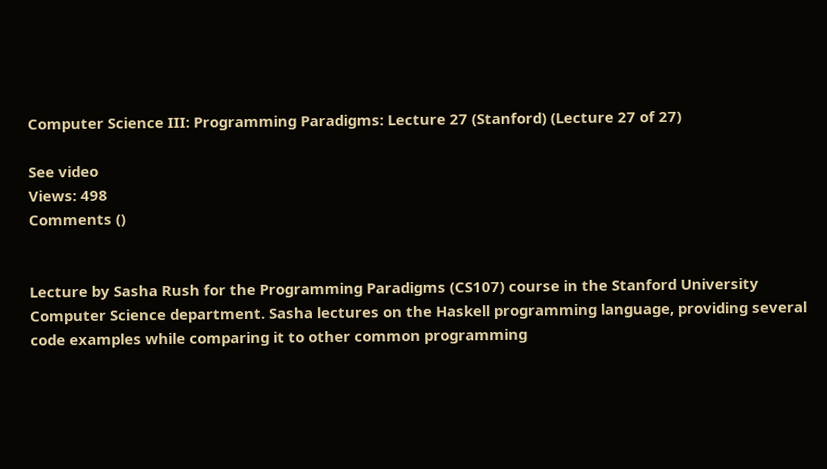Computer Science III: Programming Paradigms: Lecture 27 (Stanford) (Lecture 27 of 27)

See video
Views: 498
Comments ()


Lecture by Sasha Rush for the Programming Paradigms (CS107) course in the Stanford University Computer Science department. Sasha lectures on the Haskell programming language, providing several code examples while comparing it to other common programming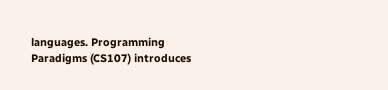languages. Programming Paradigms (CS107) introduces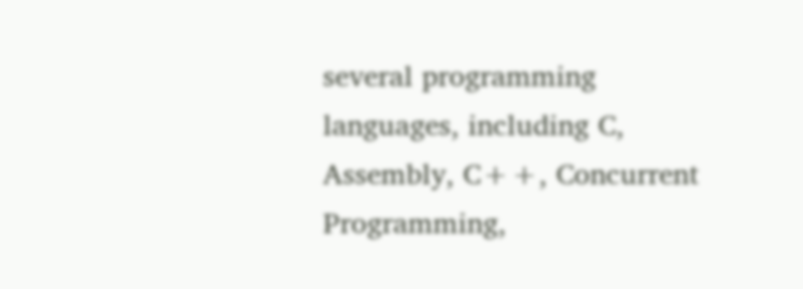several programming languages, including C, Assembly, C++, Concurrent Programming,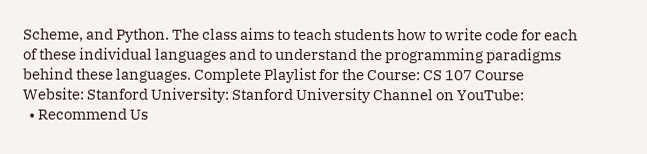Scheme, and Python. The class aims to teach students how to write code for each of these individual languages and to understand the programming paradigms behind these languages. Complete Playlist for the Course: CS 107 Course Website: Stanford University: Stanford University Channel on YouTube:
  • Recommend Us